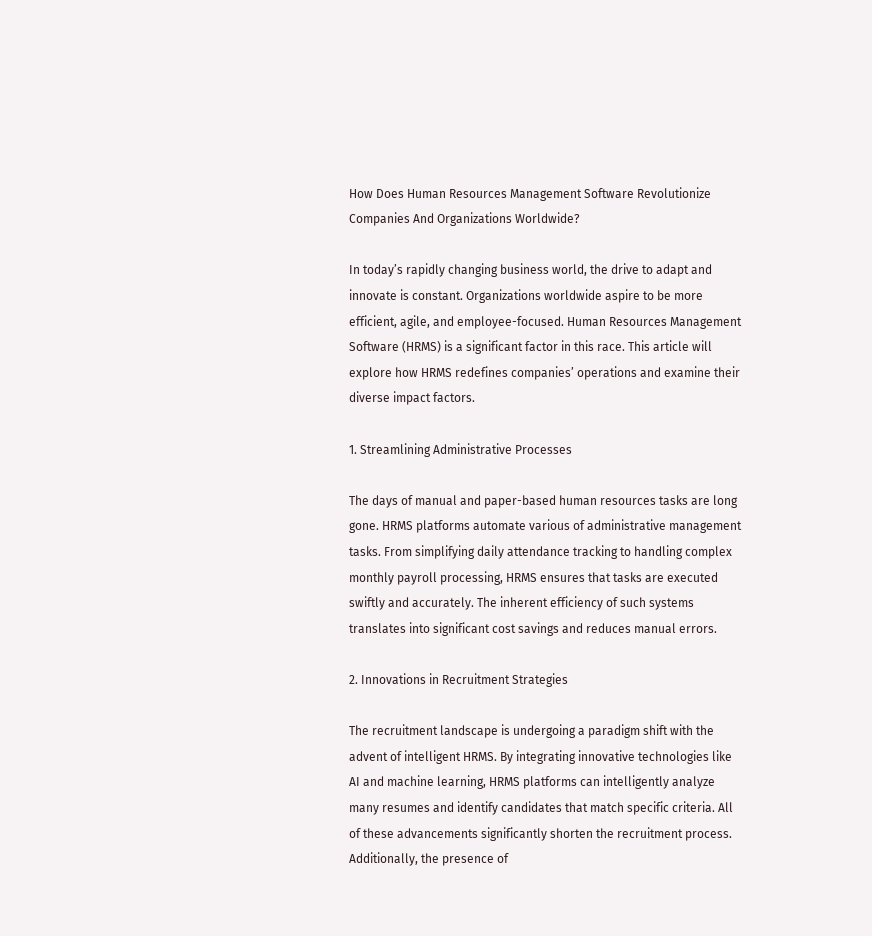How Does Human Resources Management Software Revolutionize Companies And Organizations Worldwide?

In today’s rapidly changing business world, the drive to adapt and innovate is constant. Organizations worldwide aspire to be more efficient, agile, and employee-focused. Human Resources Management Software (HRMS) is a significant factor in this race. This article will explore how HRMS redefines companies’ operations and examine their diverse impact factors.

1. Streamlining Administrative Processes

The days of manual and paper-based human resources tasks are long gone. HRMS platforms automate various of administrative management tasks. From simplifying daily attendance tracking to handling complex monthly payroll processing, HRMS ensures that tasks are executed swiftly and accurately. The inherent efficiency of such systems translates into significant cost savings and reduces manual errors.

2. Innovations in Recruitment Strategies

The recruitment landscape is undergoing a paradigm shift with the advent of intelligent HRMS. By integrating innovative technologies like AI and machine learning, HRMS platforms can intelligently analyze many resumes and identify candidates that match specific criteria. All of these advancements significantly shorten the recruitment process. Additionally, the presence of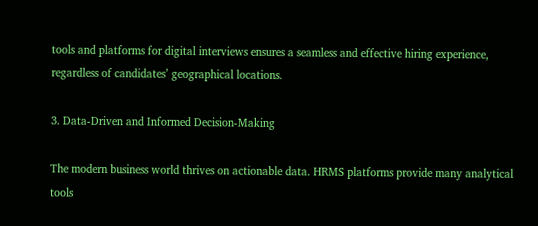tools and platforms for digital interviews ensures a seamless and effective hiring experience, regardless of candidates’ geographical locations.

3. Data-Driven and Informed Decision-Making

The modern business world thrives on actionable data. HRMS platforms provide many analytical tools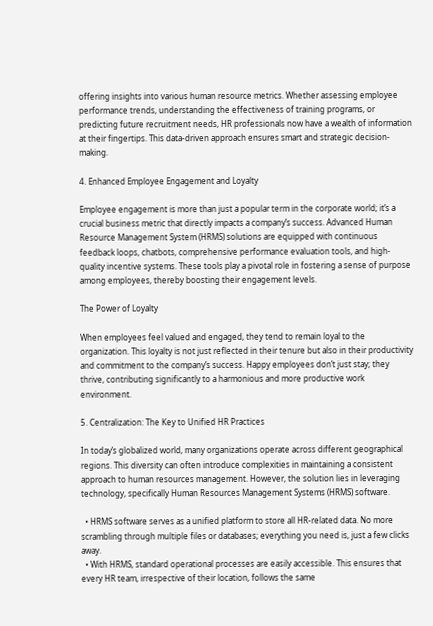offering insights into various human resource metrics. Whether assessing employee performance trends, understanding the effectiveness of training programs, or predicting future recruitment needs, HR professionals now have a wealth of information at their fingertips. This data-driven approach ensures smart and strategic decision-making.

4. Enhanced Employee Engagement and Loyalty

Employee engagement is more than just a popular term in the corporate world; it’s a crucial business metric that directly impacts a company’s success. Advanced Human Resource Management System (HRMS) solutions are equipped with continuous feedback loops, chatbots, comprehensive performance evaluation tools, and high-quality incentive systems. These tools play a pivotal role in fostering a sense of purpose among employees, thereby boosting their engagement levels.

The Power of Loyalty

When employees feel valued and engaged, they tend to remain loyal to the organization. This loyalty is not just reflected in their tenure but also in their productivity and commitment to the company’s success. Happy employees don’t just stay; they thrive, contributing significantly to a harmonious and more productive work environment.

5. Centralization: The Key to Unified HR Practices

In today’s globalized world, many organizations operate across different geographical regions. This diversity can often introduce complexities in maintaining a consistent approach to human resources management. However, the solution lies in leveraging technology, specifically Human Resources Management Systems (HRMS) software.

  • HRMS software serves as a unified platform to store all HR-related data. No more scrambling through multiple files or databases; everything you need is, just a few clicks away.
  • With HRMS, standard operational processes are easily accessible. This ensures that every HR team, irrespective of their location, follows the same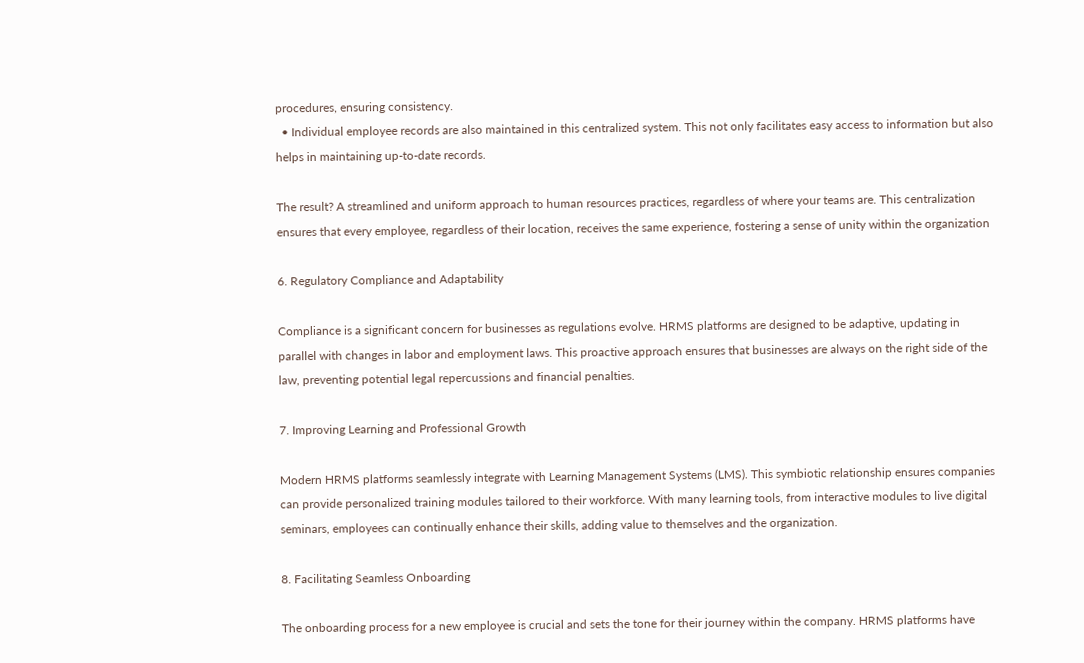procedures, ensuring consistency.
  • Individual employee records are also maintained in this centralized system. This not only facilitates easy access to information but also helps in maintaining up-to-date records.

The result? A streamlined and uniform approach to human resources practices, regardless of where your teams are. This centralization ensures that every employee, regardless of their location, receives the same experience, fostering a sense of unity within the organization

6. Regulatory Compliance and Adaptability

Compliance is a significant concern for businesses as regulations evolve. HRMS platforms are designed to be adaptive, updating in parallel with changes in labor and employment laws. This proactive approach ensures that businesses are always on the right side of the law, preventing potential legal repercussions and financial penalties.

7. Improving Learning and Professional Growth

Modern HRMS platforms seamlessly integrate with Learning Management Systems (LMS). This symbiotic relationship ensures companies can provide personalized training modules tailored to their workforce. With many learning tools, from interactive modules to live digital seminars, employees can continually enhance their skills, adding value to themselves and the organization.

8. Facilitating Seamless Onboarding

The onboarding process for a new employee is crucial and sets the tone for their journey within the company. HRMS platforms have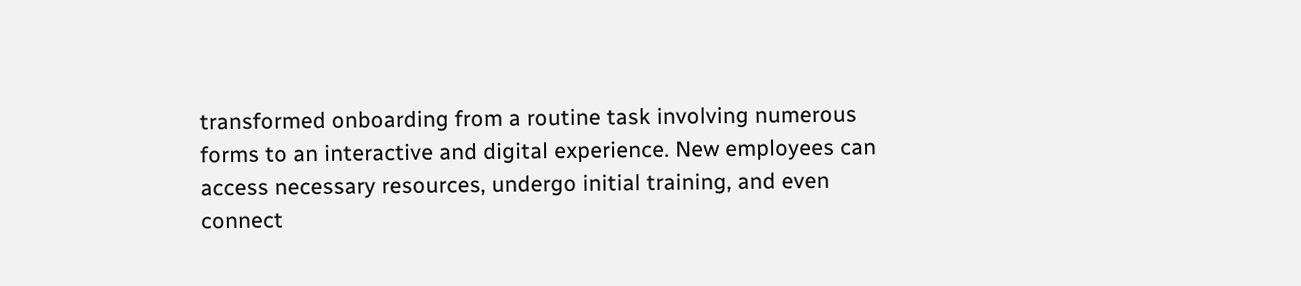transformed onboarding from a routine task involving numerous forms to an interactive and digital experience. New employees can access necessary resources, undergo initial training, and even connect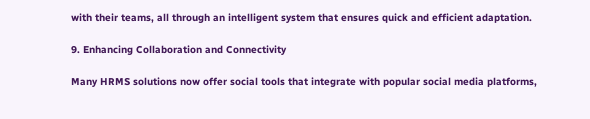with their teams, all through an intelligent system that ensures quick and efficient adaptation.

9. Enhancing Collaboration and Connectivity

Many HRMS solutions now offer social tools that integrate with popular social media platforms,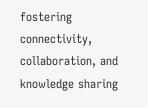fostering connectivity, collaboration, and knowledge sharing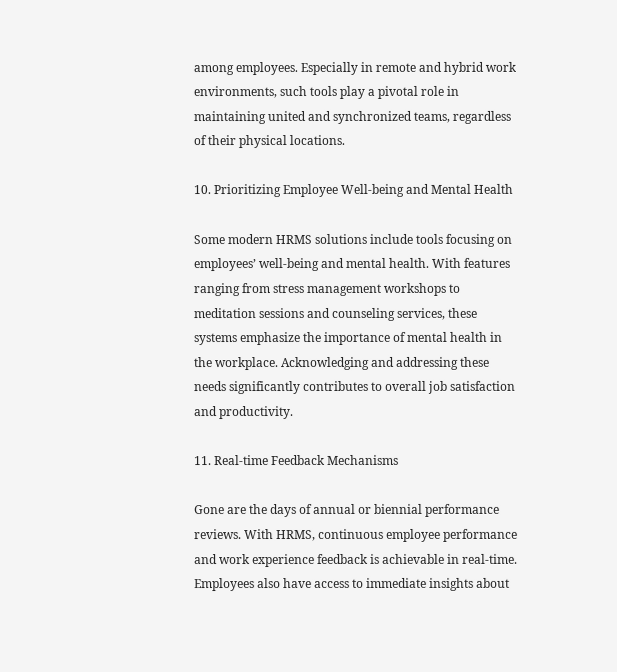among employees. Especially in remote and hybrid work environments, such tools play a pivotal role in maintaining united and synchronized teams, regardless of their physical locations.

10. Prioritizing Employee Well-being and Mental Health

Some modern HRMS solutions include tools focusing on employees’ well-being and mental health. With features ranging from stress management workshops to meditation sessions and counseling services, these systems emphasize the importance of mental health in the workplace. Acknowledging and addressing these needs significantly contributes to overall job satisfaction and productivity.

11. Real-time Feedback Mechanisms

Gone are the days of annual or biennial performance reviews. With HRMS, continuous employee performance and work experience feedback is achievable in real-time. Employees also have access to immediate insights about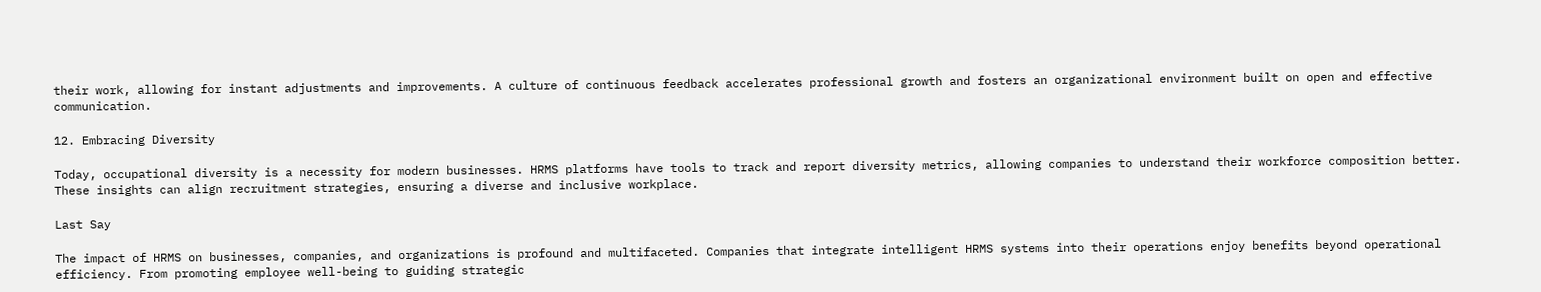their work, allowing for instant adjustments and improvements. A culture of continuous feedback accelerates professional growth and fosters an organizational environment built on open and effective communication.

12. Embracing Diversity

Today, occupational diversity is a necessity for modern businesses. HRMS platforms have tools to track and report diversity metrics, allowing companies to understand their workforce composition better. These insights can align recruitment strategies, ensuring a diverse and inclusive workplace.

Last Say

The impact of HRMS on businesses, companies, and organizations is profound and multifaceted. Companies that integrate intelligent HRMS systems into their operations enjoy benefits beyond operational efficiency. From promoting employee well-being to guiding strategic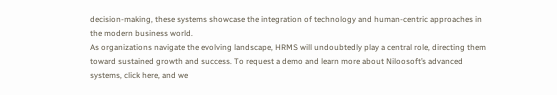decision-making, these systems showcase the integration of technology and human-centric approaches in the modern business world.
As organizations navigate the evolving landscape, HRMS will undoubtedly play a central role, directing them toward sustained growth and success. To request a demo and learn more about Niloosoft’s advanced systems, click here, and we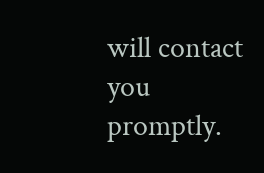will contact you promptly.